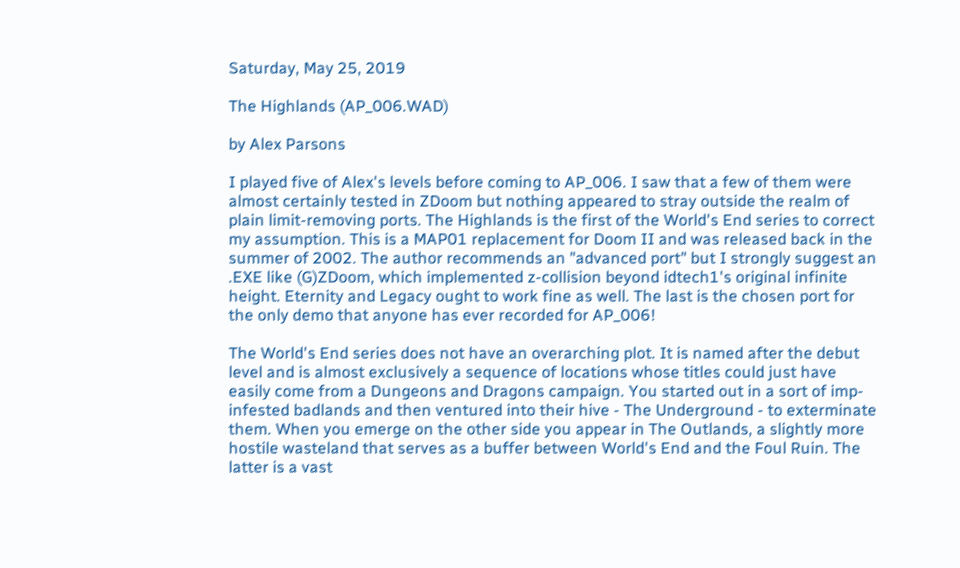Saturday, May 25, 2019

The Highlands (AP_006.WAD)

by Alex Parsons

I played five of Alex's levels before coming to AP_006. I saw that a few of them were almost certainly tested in ZDoom but nothing appeared to stray outside the realm of plain limit-removing ports. The Highlands is the first of the World's End series to correct my assumption. This is a MAP01 replacement for Doom II and was released back in the summer of 2002. The author recommends an "advanced port" but I strongly suggest an .EXE like (G)ZDoom, which implemented z-collision beyond idtech1's original infinite height. Eternity and Legacy ought to work fine as well. The last is the chosen port for the only demo that anyone has ever recorded for AP_006!

The World's End series does not have an overarching plot. It is named after the debut level and is almost exclusively a sequence of locations whose titles could just have easily come from a Dungeons and Dragons campaign. You started out in a sort of imp-infested badlands and then ventured into their hive - The Underground - to exterminate them. When you emerge on the other side you appear in The Outlands, a slightly more hostile wasteland that serves as a buffer between World's End and the Foul Ruin. The latter is a vast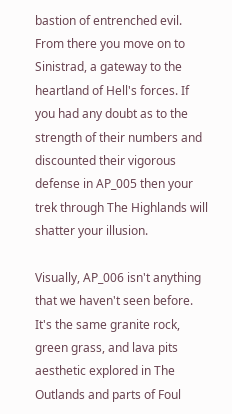bastion of entrenched evil. From there you move on to Sinistrad, a gateway to the heartland of Hell's forces. If you had any doubt as to the strength of their numbers and discounted their vigorous defense in AP_005 then your trek through The Highlands will shatter your illusion.

Visually, AP_006 isn't anything that we haven't seen before. It's the same granite rock, green grass, and lava pits aesthetic explored in The Outlands and parts of Foul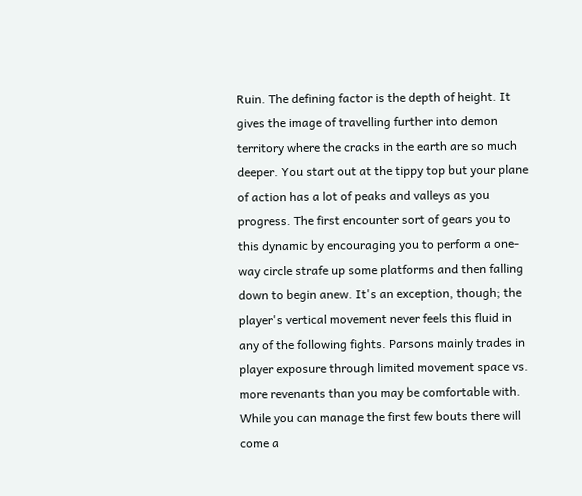Ruin. The defining factor is the depth of height. It gives the image of travelling further into demon territory where the cracks in the earth are so much deeper. You start out at the tippy top but your plane of action has a lot of peaks and valleys as you progress. The first encounter sort of gears you to this dynamic by encouraging you to perform a one-way circle strafe up some platforms and then falling down to begin anew. It's an exception, though; the player's vertical movement never feels this fluid in any of the following fights. Parsons mainly trades in player exposure through limited movement space vs. more revenants than you may be comfortable with. While you can manage the first few bouts there will come a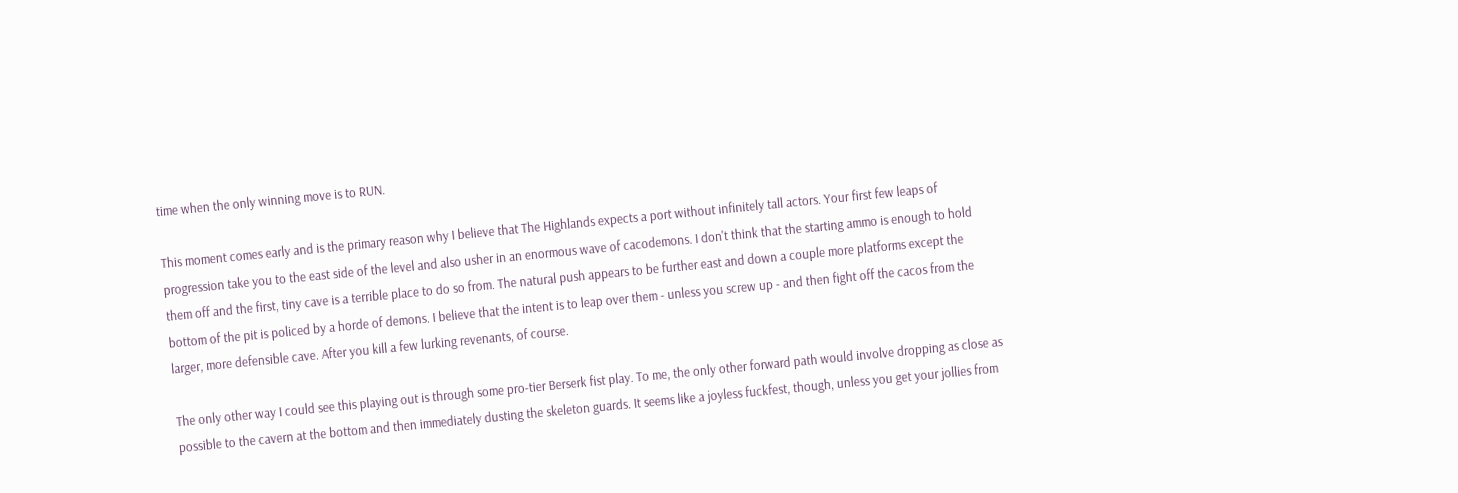time when the only winning move is to RUN.

This moment comes early and is the primary reason why I believe that The Highlands expects a port without infinitely tall actors. Your first few leaps of progression take you to the east side of the level and also usher in an enormous wave of cacodemons. I don't think that the starting ammo is enough to hold them off and the first, tiny cave is a terrible place to do so from. The natural push appears to be further east and down a couple more platforms except the bottom of the pit is policed by a horde of demons. I believe that the intent is to leap over them - unless you screw up - and then fight off the cacos from the larger, more defensible cave. After you kill a few lurking revenants, of course.

The only other way I could see this playing out is through some pro-tier Berserk fist play. To me, the only other forward path would involve dropping as close as possible to the cavern at the bottom and then immediately dusting the skeleton guards. It seems like a joyless fuckfest, though, unless you get your jollies from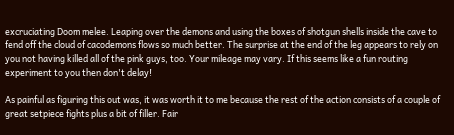excruciating Doom melee. Leaping over the demons and using the boxes of shotgun shells inside the cave to fend off the cloud of cacodemons flows so much better. The surprise at the end of the leg appears to rely on you not having killed all of the pink guys, too. Your mileage may vary. If this seems like a fun routing experiment to you then don't delay!

As painful as figuring this out was, it was worth it to me because the rest of the action consists of a couple of great setpiece fights plus a bit of filler. Fair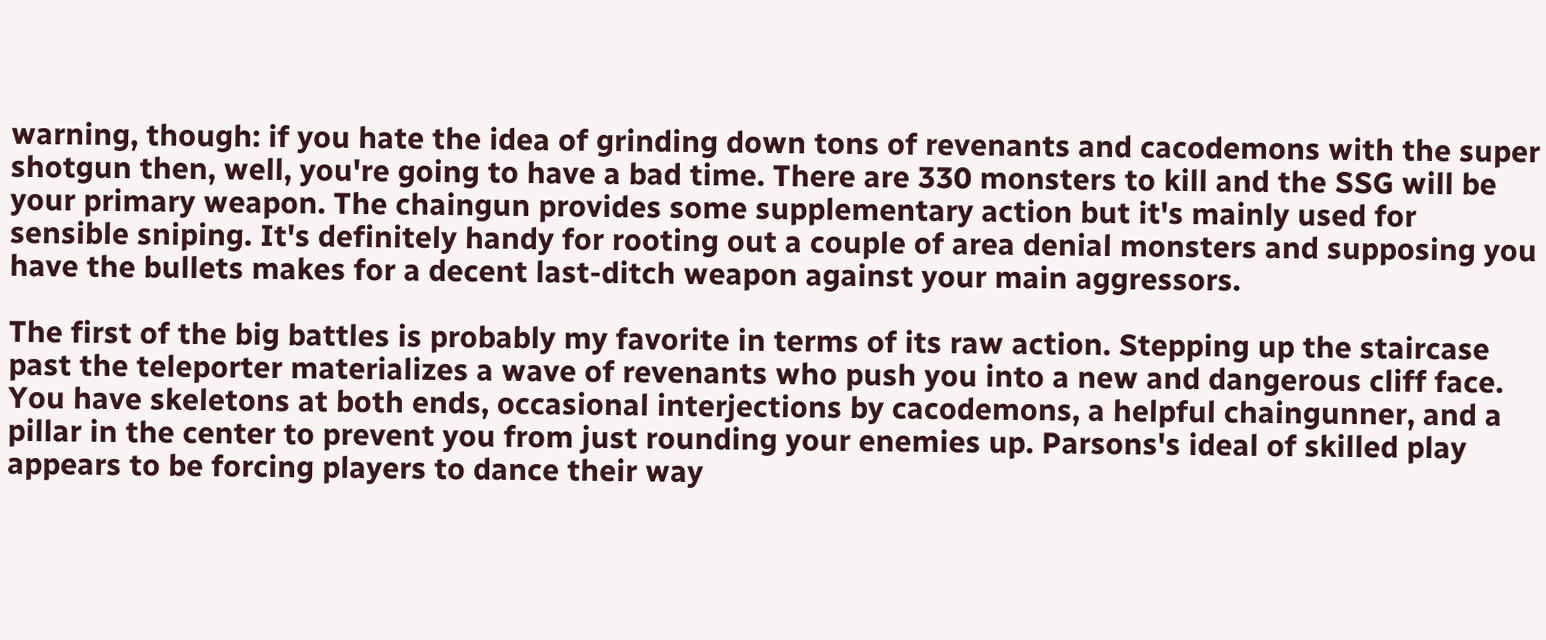warning, though: if you hate the idea of grinding down tons of revenants and cacodemons with the super shotgun then, well, you're going to have a bad time. There are 330 monsters to kill and the SSG will be your primary weapon. The chaingun provides some supplementary action but it's mainly used for sensible sniping. It's definitely handy for rooting out a couple of area denial monsters and supposing you have the bullets makes for a decent last-ditch weapon against your main aggressors.

The first of the big battles is probably my favorite in terms of its raw action. Stepping up the staircase past the teleporter materializes a wave of revenants who push you into a new and dangerous cliff face. You have skeletons at both ends, occasional interjections by cacodemons, a helpful chaingunner, and a pillar in the center to prevent you from just rounding your enemies up. Parsons's ideal of skilled play appears to be forcing players to dance their way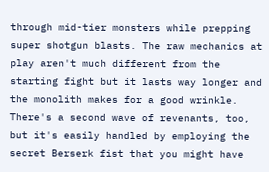through mid-tier monsters while prepping super shotgun blasts. The raw mechanics at play aren't much different from the starting fight but it lasts way longer and the monolith makes for a good wrinkle. There's a second wave of revenants, too, but it's easily handled by employing the secret Berserk fist that you might have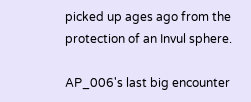picked up ages ago from the protection of an Invul sphere.

AP_006's last big encounter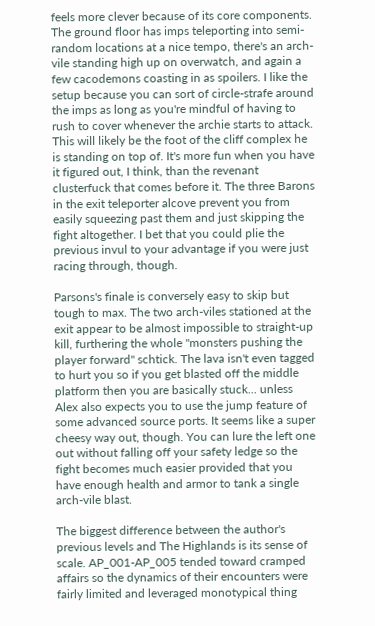feels more clever because of its core components. The ground floor has imps teleporting into semi-random locations at a nice tempo, there's an arch-vile standing high up on overwatch, and again a few cacodemons coasting in as spoilers. I like the setup because you can sort of circle-strafe around the imps as long as you're mindful of having to rush to cover whenever the archie starts to attack. This will likely be the foot of the cliff complex he is standing on top of. It's more fun when you have it figured out, I think, than the revenant clusterfuck that comes before it. The three Barons in the exit teleporter alcove prevent you from easily squeezing past them and just skipping the fight altogether. I bet that you could plie the previous invul to your advantage if you were just racing through, though.

Parsons's finale is conversely easy to skip but tough to max. The two arch-viles stationed at the exit appear to be almost impossible to straight-up kill, furthering the whole "monsters pushing the player forward" schtick. The lava isn't even tagged to hurt you so if you get blasted off the middle platform then you are basically stuck... unless Alex also expects you to use the jump feature of some advanced source ports. It seems like a super cheesy way out, though. You can lure the left one out without falling off your safety ledge so the fight becomes much easier provided that you have enough health and armor to tank a single arch-vile blast.

The biggest difference between the author's previous levels and The Highlands is its sense of scale. AP_001-AP_005 tended toward cramped affairs so the dynamics of their encounters were fairly limited and leveraged monotypical thing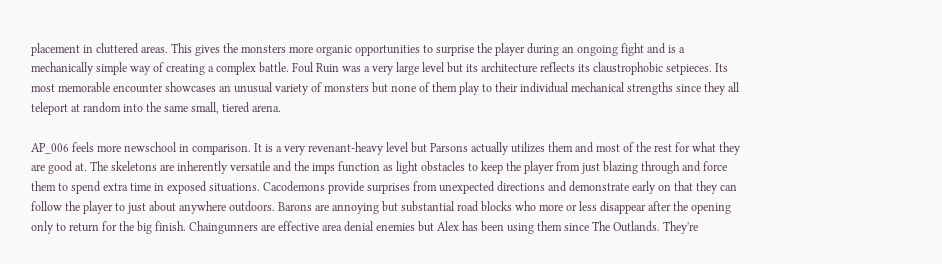placement in cluttered areas. This gives the monsters more organic opportunities to surprise the player during an ongoing fight and is a mechanically simple way of creating a complex battle. Foul Ruin was a very large level but its architecture reflects its claustrophobic setpieces. Its most memorable encounter showcases an unusual variety of monsters but none of them play to their individual mechanical strengths since they all teleport at random into the same small, tiered arena.

AP_006 feels more newschool in comparison. It is a very revenant-heavy level but Parsons actually utilizes them and most of the rest for what they are good at. The skeletons are inherently versatile and the imps function as light obstacles to keep the player from just blazing through and force them to spend extra time in exposed situations. Cacodemons provide surprises from unexpected directions and demonstrate early on that they can follow the player to just about anywhere outdoors. Barons are annoying but substantial road blocks who more or less disappear after the opening only to return for the big finish. Chaingunners are effective area denial enemies but Alex has been using them since The Outlands. They're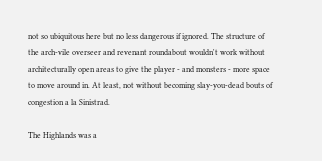not so ubiquitous here but no less dangerous if ignored. The structure of the arch-vile overseer and revenant roundabout wouldn't work without architecturally open areas to give the player - and monsters - more space to move around in. At least, not without becoming slay-you-dead bouts of congestion a la Sinistrad.

The Highlands was a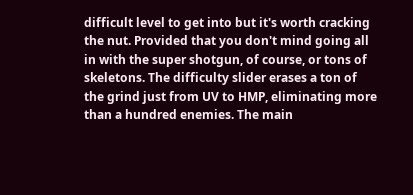difficult level to get into but it's worth cracking the nut. Provided that you don't mind going all in with the super shotgun, of course, or tons of skeletons. The difficulty slider erases a ton of the grind just from UV to HMP, eliminating more than a hundred enemies. The main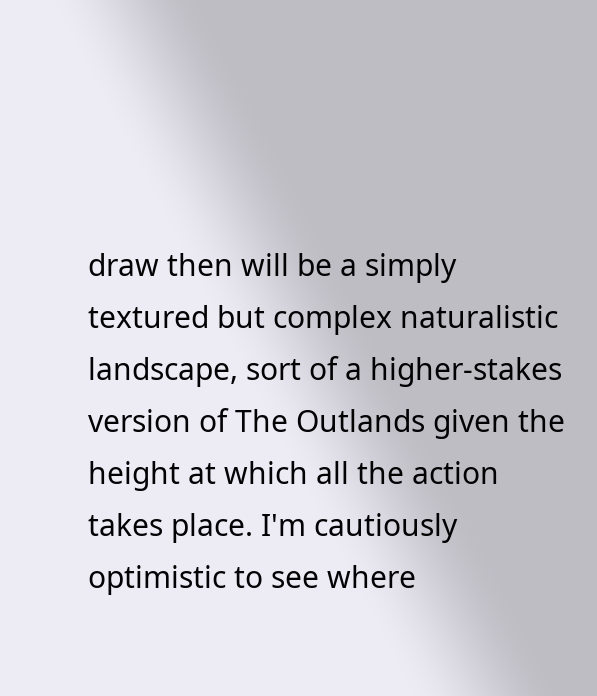draw then will be a simply textured but complex naturalistic landscape, sort of a higher-stakes version of The Outlands given the height at which all the action takes place. I'm cautiously optimistic to see where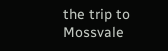the trip to Mossvale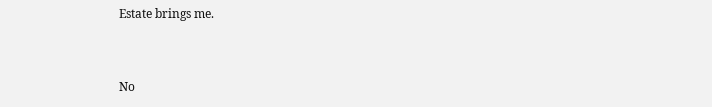Estate brings me.


No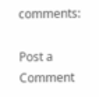comments:

Post a Comment